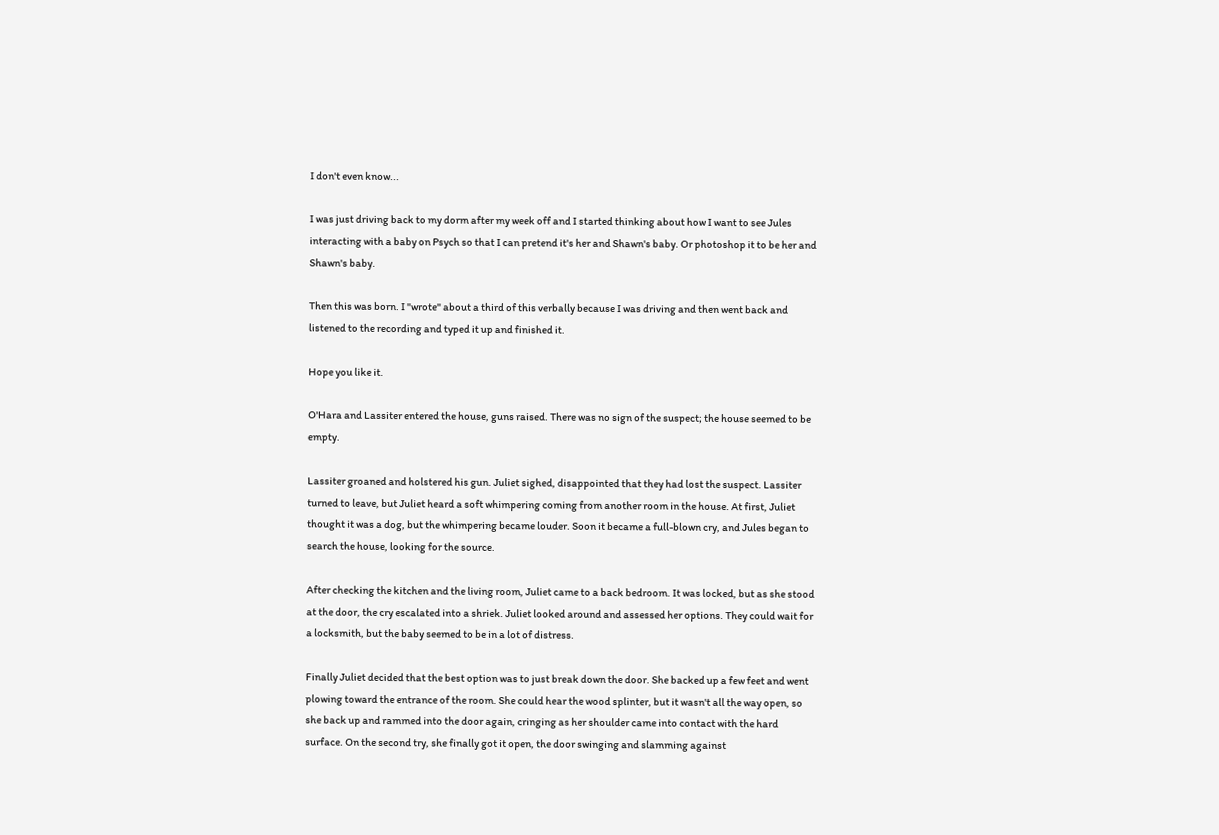I don't even know...

I was just driving back to my dorm after my week off and I started thinking about how I want to see Jules interacting with a baby on Psych so that I can pretend it's her and Shawn's baby. Or photoshop it to be her and Shawn's baby.

Then this was born. I "wrote" about a third of this verbally because I was driving and then went back and listened to the recording and typed it up and finished it.

Hope you like it.

O'Hara and Lassiter entered the house, guns raised. There was no sign of the suspect; the house seemed to be empty.

Lassiter groaned and holstered his gun. Juliet sighed, disappointed that they had lost the suspect. Lassiter turned to leave, but Juliet heard a soft whimpering coming from another room in the house. At first, Juliet thought it was a dog, but the whimpering became louder. Soon it became a full-blown cry, and Jules began to search the house, looking for the source.

After checking the kitchen and the living room, Juliet came to a back bedroom. It was locked, but as she stood at the door, the cry escalated into a shriek. Juliet looked around and assessed her options. They could wait for a locksmith, but the baby seemed to be in a lot of distress.

Finally Juliet decided that the best option was to just break down the door. She backed up a few feet and went plowing toward the entrance of the room. She could hear the wood splinter, but it wasn't all the way open, so she back up and rammed into the door again, cringing as her shoulder came into contact with the hard surface. On the second try, she finally got it open, the door swinging and slamming against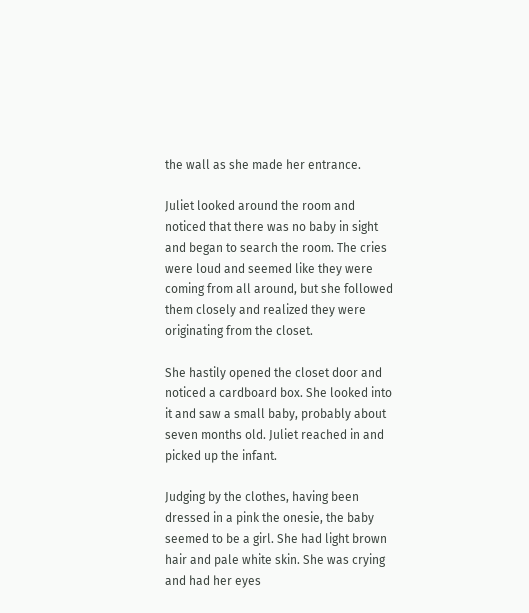the wall as she made her entrance.

Juliet looked around the room and noticed that there was no baby in sight and began to search the room. The cries were loud and seemed like they were coming from all around, but she followed them closely and realized they were originating from the closet.

She hastily opened the closet door and noticed a cardboard box. She looked into it and saw a small baby, probably about seven months old. Juliet reached in and picked up the infant.

Judging by the clothes, having been dressed in a pink the onesie, the baby seemed to be a girl. She had light brown hair and pale white skin. She was crying and had her eyes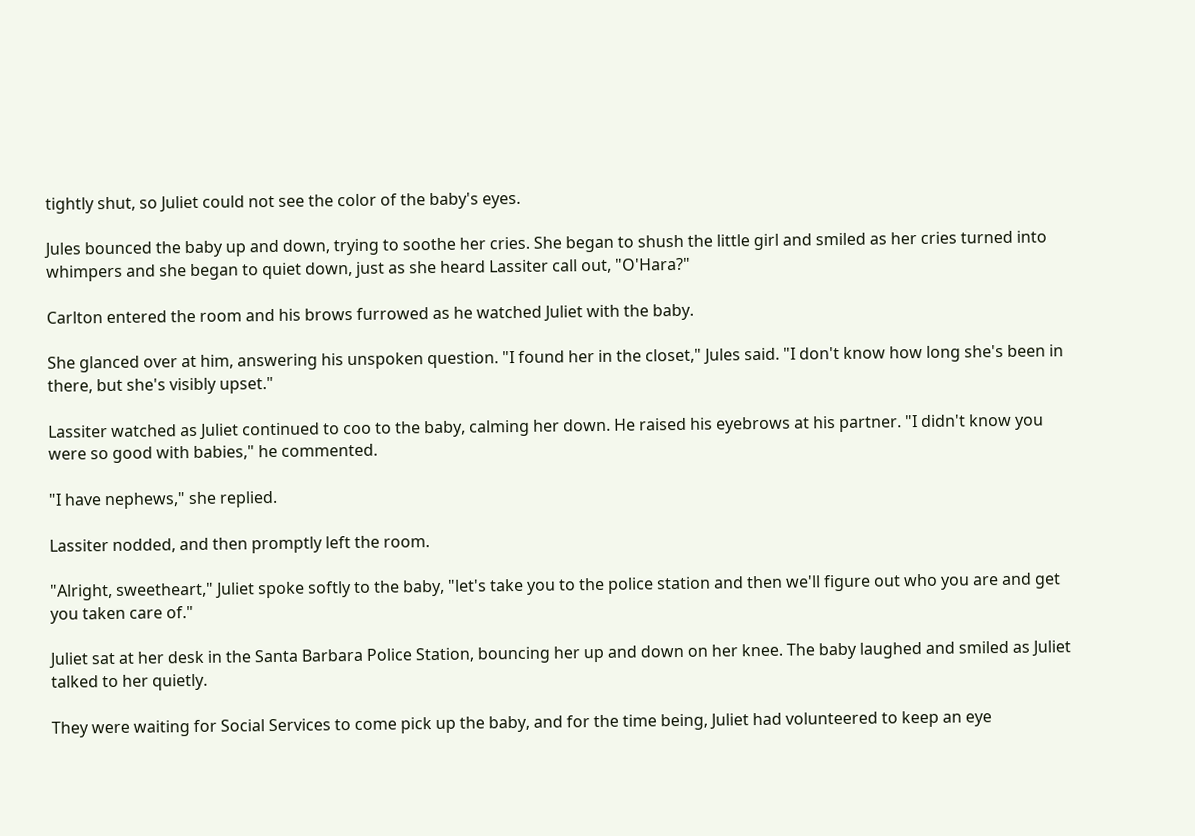tightly shut, so Juliet could not see the color of the baby's eyes.

Jules bounced the baby up and down, trying to soothe her cries. She began to shush the little girl and smiled as her cries turned into whimpers and she began to quiet down, just as she heard Lassiter call out, "O'Hara?"

Carlton entered the room and his brows furrowed as he watched Juliet with the baby.

She glanced over at him, answering his unspoken question. "I found her in the closet," Jules said. "I don't know how long she's been in there, but she's visibly upset."

Lassiter watched as Juliet continued to coo to the baby, calming her down. He raised his eyebrows at his partner. "I didn't know you were so good with babies," he commented.

"I have nephews," she replied.

Lassiter nodded, and then promptly left the room.

"Alright, sweetheart," Juliet spoke softly to the baby, "let's take you to the police station and then we'll figure out who you are and get you taken care of."

Juliet sat at her desk in the Santa Barbara Police Station, bouncing her up and down on her knee. The baby laughed and smiled as Juliet talked to her quietly.

They were waiting for Social Services to come pick up the baby, and for the time being, Juliet had volunteered to keep an eye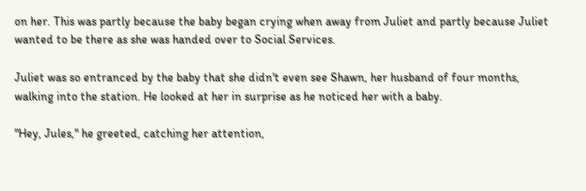on her. This was partly because the baby began crying when away from Juliet and partly because Juliet wanted to be there as she was handed over to Social Services.

Juliet was so entranced by the baby that she didn't even see Shawn, her husband of four months, walking into the station. He looked at her in surprise as he noticed her with a baby.

"Hey, Jules," he greeted, catching her attention,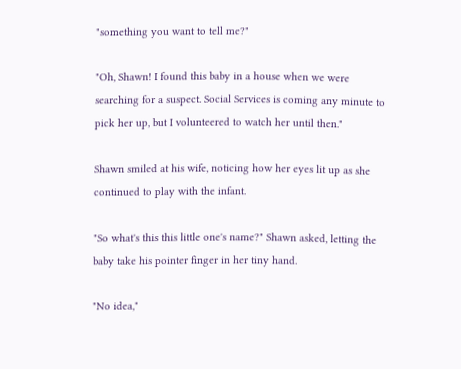"something you want to tell me?"

"Oh, Shawn! I found this baby in a house when we were searching for a suspect. Social Services is coming any minute to pick her up, but I volunteered to watch her until then."

Shawn smiled at his wife, noticing how her eyes lit up as she continued to play with the infant.

"So what's this this little one's name?" Shawn asked, letting the baby take his pointer finger in her tiny hand.

"No idea,"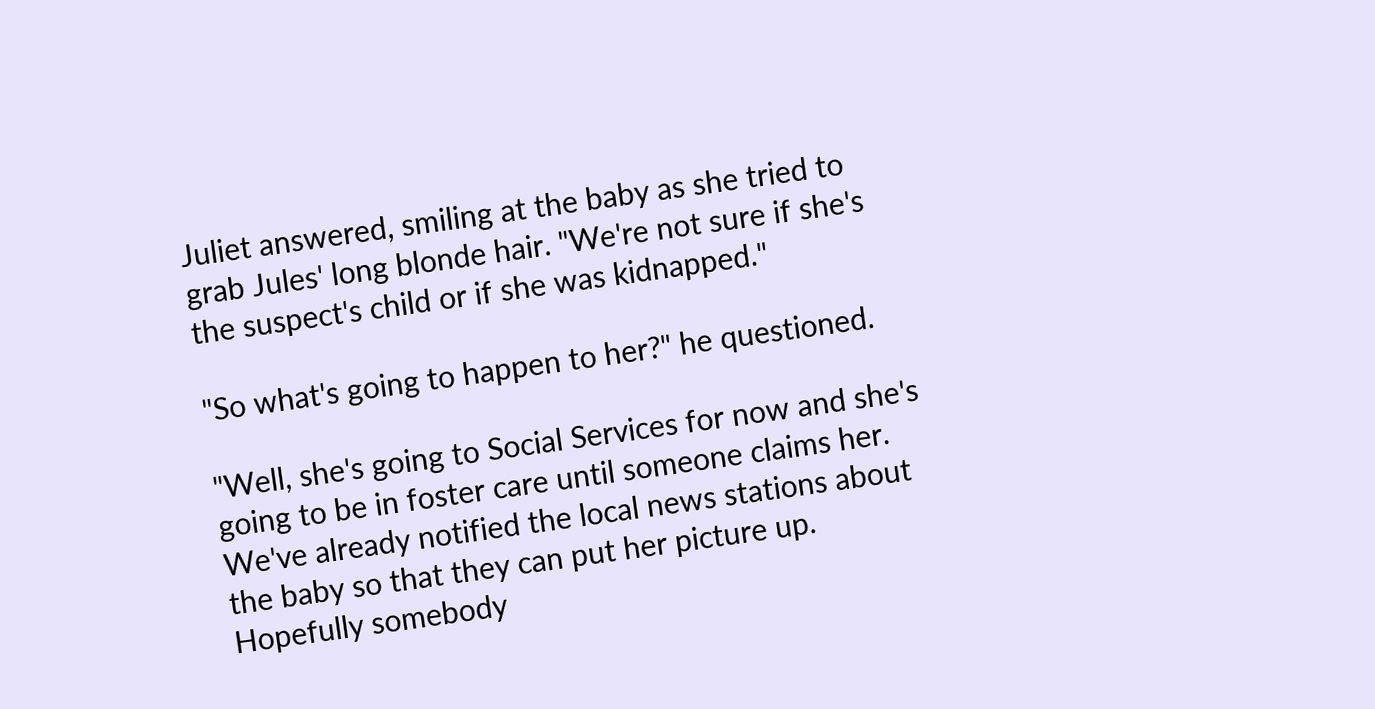Juliet answered, smiling at the baby as she tried to grab Jules' long blonde hair. "We're not sure if she's the suspect's child or if she was kidnapped."

"So what's going to happen to her?" he questioned.

"Well, she's going to Social Services for now and she's going to be in foster care until someone claims her. We've already notified the local news stations about the baby so that they can put her picture up. Hopefully somebody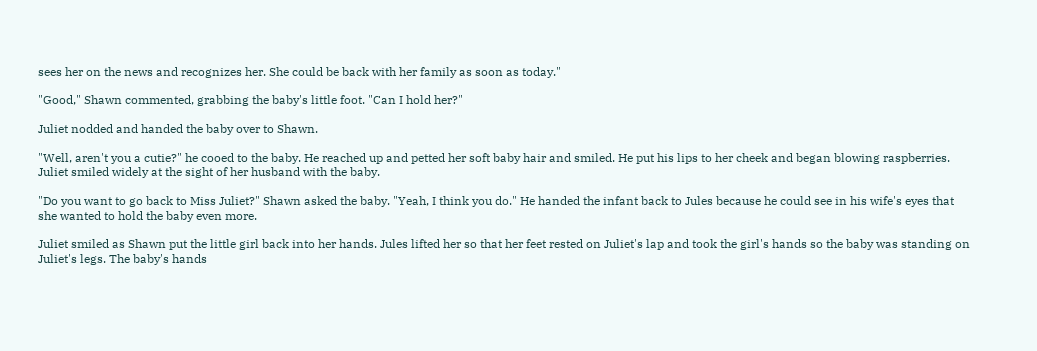sees her on the news and recognizes her. She could be back with her family as soon as today."

"Good," Shawn commented, grabbing the baby's little foot. "Can I hold her?"

Juliet nodded and handed the baby over to Shawn.

"Well, aren't you a cutie?" he cooed to the baby. He reached up and petted her soft baby hair and smiled. He put his lips to her cheek and began blowing raspberries. Juliet smiled widely at the sight of her husband with the baby.

"Do you want to go back to Miss Juliet?" Shawn asked the baby. "Yeah, I think you do." He handed the infant back to Jules because he could see in his wife's eyes that she wanted to hold the baby even more.

Juliet smiled as Shawn put the little girl back into her hands. Jules lifted her so that her feet rested on Juliet's lap and took the girl's hands so the baby was standing on Juliet's legs. The baby's hands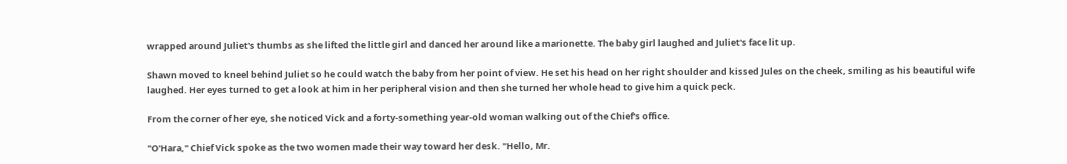wrapped around Juliet's thumbs as she lifted the little girl and danced her around like a marionette. The baby girl laughed and Juliet's face lit up.

Shawn moved to kneel behind Juliet so he could watch the baby from her point of view. He set his head on her right shoulder and kissed Jules on the cheek, smiling as his beautiful wife laughed. Her eyes turned to get a look at him in her peripheral vision and then she turned her whole head to give him a quick peck.

From the corner of her eye, she noticed Vick and a forty-something year-old woman walking out of the Chief's office.

"O'Hara," Chief Vick spoke as the two women made their way toward her desk. "Hello, Mr.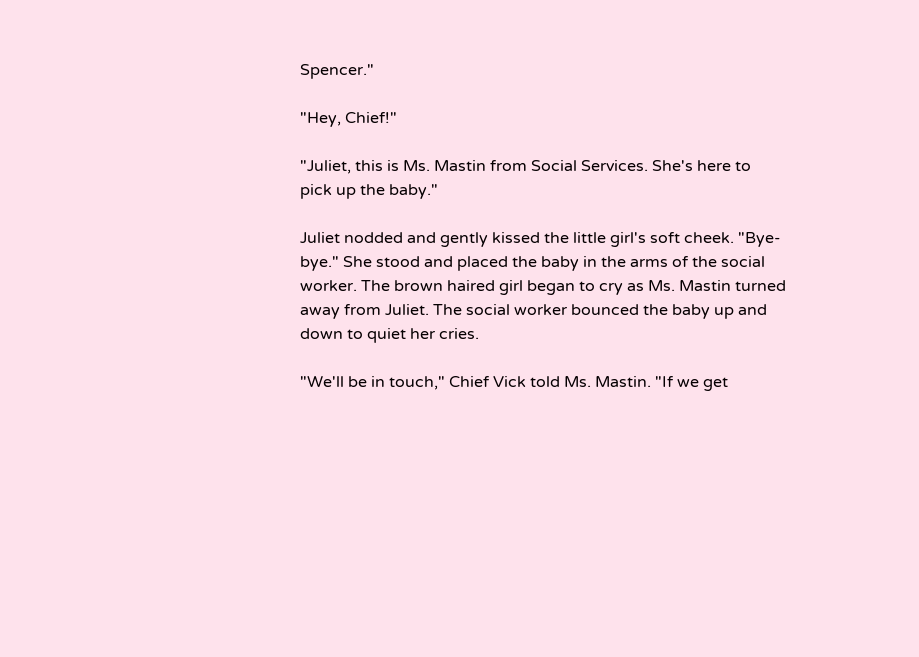Spencer."

"Hey, Chief!"

"Juliet, this is Ms. Mastin from Social Services. She's here to pick up the baby."

Juliet nodded and gently kissed the little girl's soft cheek. "Bye-bye." She stood and placed the baby in the arms of the social worker. The brown haired girl began to cry as Ms. Mastin turned away from Juliet. The social worker bounced the baby up and down to quiet her cries.

"We'll be in touch," Chief Vick told Ms. Mastin. "If we get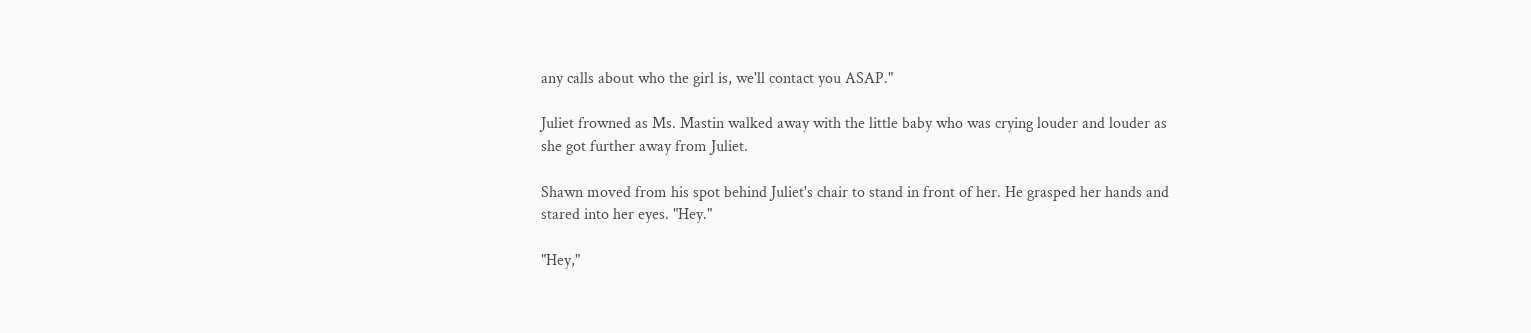any calls about who the girl is, we'll contact you ASAP."

Juliet frowned as Ms. Mastin walked away with the little baby who was crying louder and louder as she got further away from Juliet.

Shawn moved from his spot behind Juliet's chair to stand in front of her. He grasped her hands and stared into her eyes. "Hey."

"Hey,"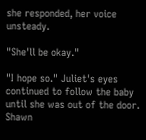she responded, her voice unsteady.

"She'll be okay."

"I hope so." Juliet's eyes continued to follow the baby until she was out of the door. Shawn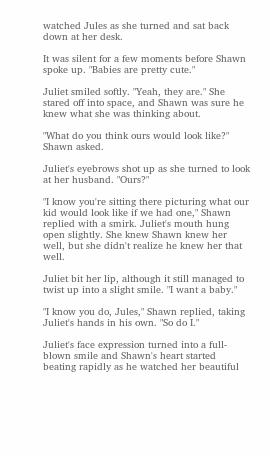watched Jules as she turned and sat back down at her desk.

It was silent for a few moments before Shawn spoke up. "Babies are pretty cute."

Juliet smiled softly. "Yeah, they are." She stared off into space, and Shawn was sure he knew what she was thinking about.

"What do you think ours would look like?" Shawn asked.

Juliet's eyebrows shot up as she turned to look at her husband. "Ours?"

"I know you're sitting there picturing what our kid would look like if we had one," Shawn replied with a smirk. Juliet's mouth hung open slightly. She knew Shawn knew her well, but she didn't realize he knew her that well.

Juliet bit her lip, although it still managed to twist up into a slight smile. "I want a baby."

"I know you do, Jules," Shawn replied, taking Juliet's hands in his own. "So do I."

Juliet's face expression turned into a full-blown smile and Shawn's heart started beating rapidly as he watched her beautiful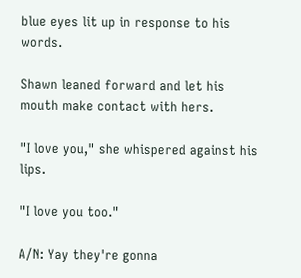blue eyes lit up in response to his words.

Shawn leaned forward and let his mouth make contact with hers.

"I love you," she whispered against his lips.

"I love you too."

A/N: Yay they're gonna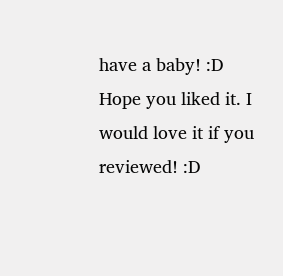have a baby! :D Hope you liked it. I would love it if you reviewed! :D